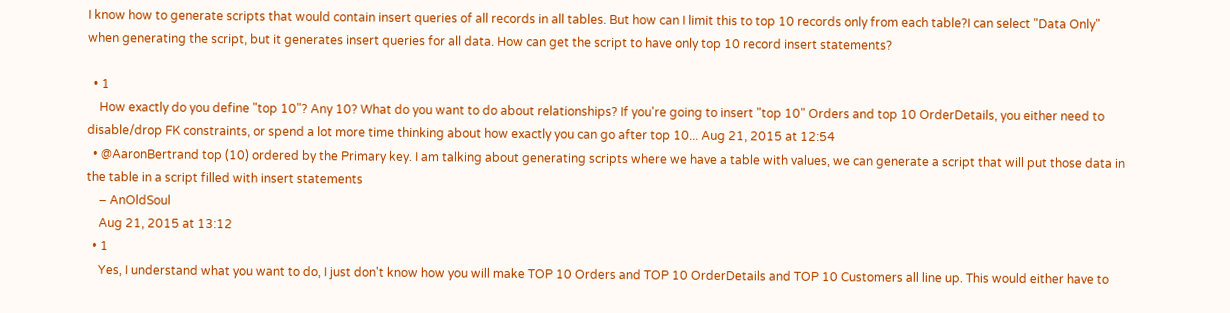I know how to generate scripts that would contain insert queries of all records in all tables. But how can I limit this to top 10 records only from each table?I can select "Data Only" when generating the script, but it generates insert queries for all data. How can get the script to have only top 10 record insert statements?

  • 1
    How exactly do you define "top 10"? Any 10? What do you want to do about relationships? If you're going to insert "top 10" Orders and top 10 OrderDetails, you either need to disable/drop FK constraints, or spend a lot more time thinking about how exactly you can go after top 10... Aug 21, 2015 at 12:54
  • @AaronBertrand top (10) ordered by the Primary key. I am talking about generating scripts where we have a table with values, we can generate a script that will put those data in the table in a script filled with insert statements
    – AnOldSoul
    Aug 21, 2015 at 13:12
  • 1
    Yes, I understand what you want to do, I just don't know how you will make TOP 10 Orders and TOP 10 OrderDetails and TOP 10 Customers all line up. This would either have to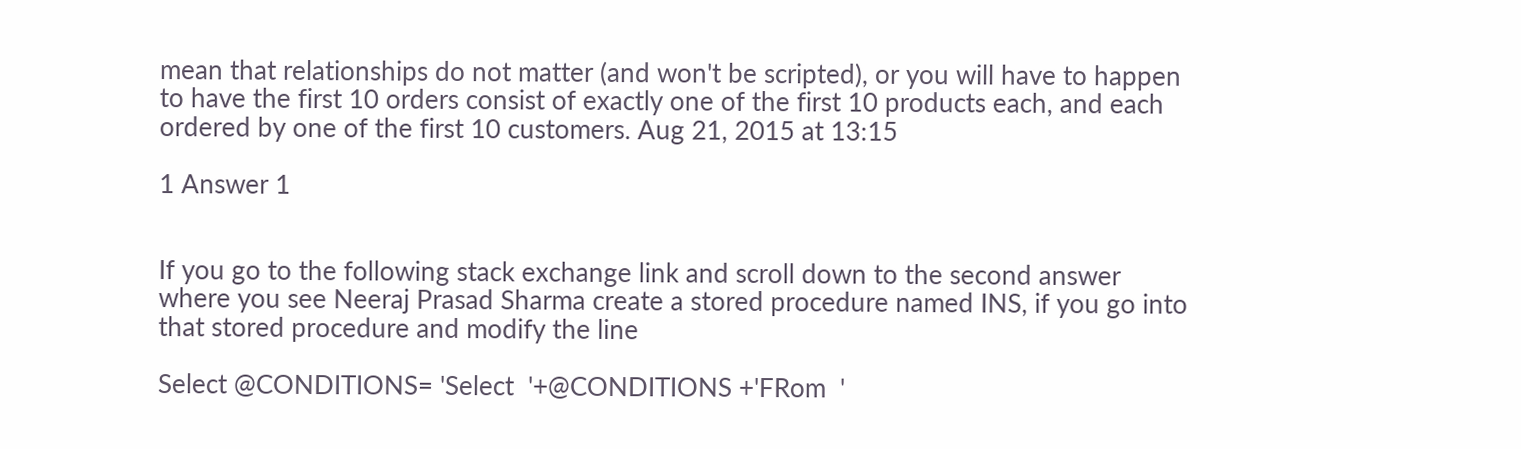mean that relationships do not matter (and won't be scripted), or you will have to happen to have the first 10 orders consist of exactly one of the first 10 products each, and each ordered by one of the first 10 customers. Aug 21, 2015 at 13:15

1 Answer 1


If you go to the following stack exchange link and scroll down to the second answer where you see Neeraj Prasad Sharma create a stored procedure named INS, if you go into that stored procedure and modify the line

Select @CONDITIONS= 'Select  '+@CONDITIONS +'FRom  '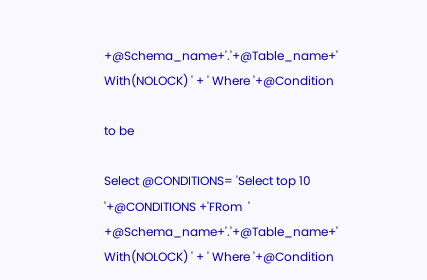+@Schema_name+'.'+@Table_name+' With(NOLOCK) ' + ' Where '+@Condition

to be

Select @CONDITIONS= 'Select top 10 '+@CONDITIONS +'FRom  ' +@Schema_name+'.'+@Table_name+' With(NOLOCK) ' + ' Where '+@Condition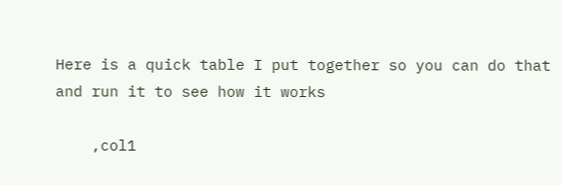Here is a quick table I put together so you can do that and run it to see how it works

    ,col1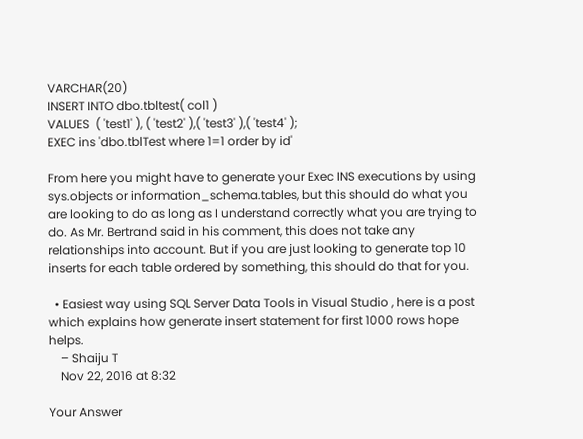VARCHAR(20)
INSERT INTO dbo.tbltest( col1 )
VALUES  ( 'test1' ), ( 'test2' ),( 'test3' ),( 'test4' );
EXEC ins 'dbo.tblTest where 1=1 order by id'

From here you might have to generate your Exec INS executions by using sys.objects or information_schema.tables, but this should do what you are looking to do as long as I understand correctly what you are trying to do. As Mr. Bertrand said in his comment, this does not take any relationships into account. But if you are just looking to generate top 10 inserts for each table ordered by something, this should do that for you.

  • Easiest way using SQL Server Data Tools in Visual Studio , here is a post which explains how generate insert statement for first 1000 rows hope helps.
    – Shaiju T
    Nov 22, 2016 at 8:32

Your Answer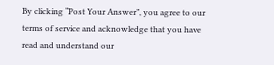By clicking “Post Your Answer”, you agree to our terms of service and acknowledge that you have read and understand our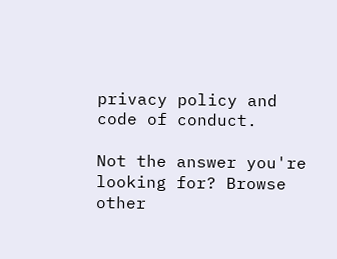privacy policy and code of conduct.

Not the answer you're looking for? Browse other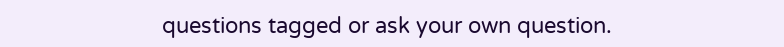questions tagged or ask your own question.